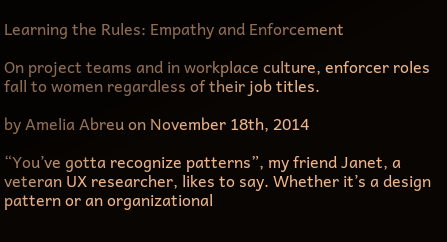Learning the Rules: Empathy and Enforcement

On project teams and in workplace culture, enforcer roles fall to women regardless of their job titles.

by Amelia Abreu on November 18th, 2014

“You’ve gotta recognize patterns”, my friend Janet, a veteran UX researcher, likes to say. Whether it’s a design pattern or an organizational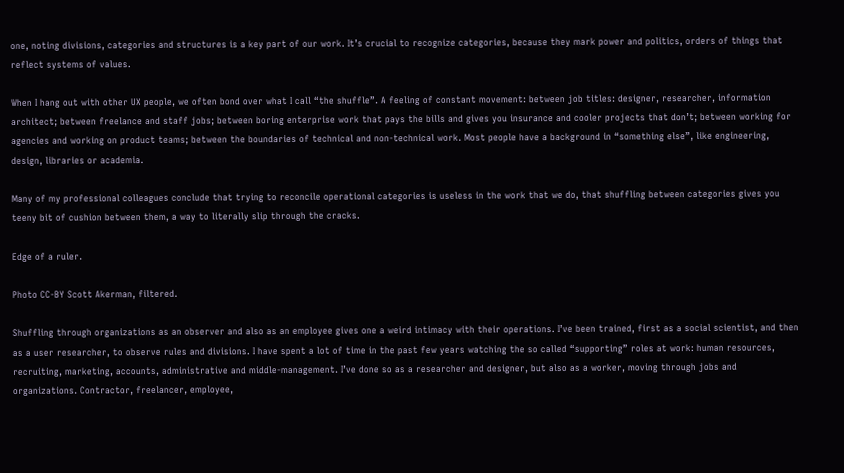one, noting divisions, categories and structures is a key part of our work. It’s crucial to recognize categories, because they mark power and politics, orders of things that reflect systems of values.

When I hang out with other UX people, we often bond over what I call “the shuffle”. A feeling of constant movement: between job titles: designer, researcher, information architect; between freelance and staff jobs; between boring enterprise work that pays the bills and gives you insurance and cooler projects that don’t; between working for agencies and working on product teams; between the boundaries of technical and non-technical work. Most people have a background in “something else”, like engineering, design, libraries or academia.

Many of my professional colleagues conclude that trying to reconcile operational categories is useless in the work that we do, that shuffling between categories gives you teeny bit of cushion between them, a way to literally slip through the cracks.

Edge of a ruler.

Photo CC-BY Scott Akerman, filtered.

Shuffling through organizations as an observer and also as an employee gives one a weird intimacy with their operations. I’ve been trained, first as a social scientist, and then as a user researcher, to observe rules and divisions. I have spent a lot of time in the past few years watching the so called “supporting” roles at work: human resources, recruiting, marketing, accounts, administrative and middle-management. I’ve done so as a researcher and designer, but also as a worker, moving through jobs and organizations. Contractor, freelancer, employee,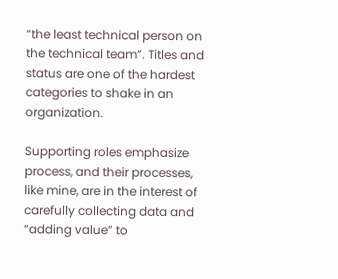“the least technical person on the technical team”. Titles and status are one of the hardest categories to shake in an organization.

Supporting roles emphasize process, and their processes, like mine, are in the interest of carefully collecting data and “adding value” to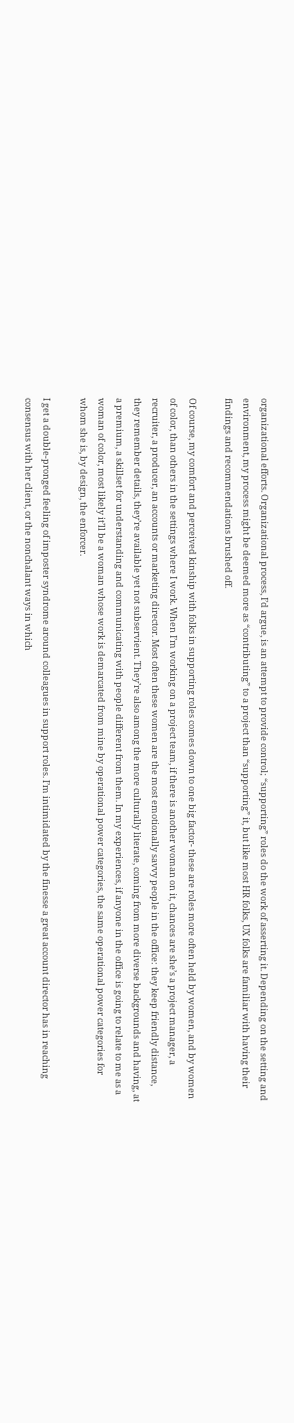organizational efforts. Organizational process, I’d argue, is an attempt to provide control; “supporting” roles do the work of asserting it. Depending on the setting and environment, my process might be deemed more as “contributing” to a project than “supporting” it, but like most HR folks, UX folks are familiar with having their findings and recommendations brushed off.

Of course, my comfort and perceived kinship with folks in supporting roles comes down to one big factor- these are roles more often held by women, and by women of color, than others in the settings where I work. When I’m working on a project team, if there is another woman on it, chances are she’s a project manager, a recruiter, a producer, an accounts or marketing director. Most often these women are the most emotionally savvy people in the office: they keep friendly distance, they remember details, they’re available yet not subservient. They’re also among the more culturally literate, coming from more diverse backgrounds and having, at a premium, a skillset for understanding and communicating with people different from them. In my experiences, if anyone in the office is going to relate to me as a woman of color, most likely it’ll be a woman whose work is demarcated from mine by operational power categories, the same operational power categories for whom she is, by design, the enforcer.

I get a double-pronged feeling of imposter syndrome around colleagues in support roles. I’m intimidated by the finesse a great account director has in reaching consensus with her client, or the nonchalant ways in which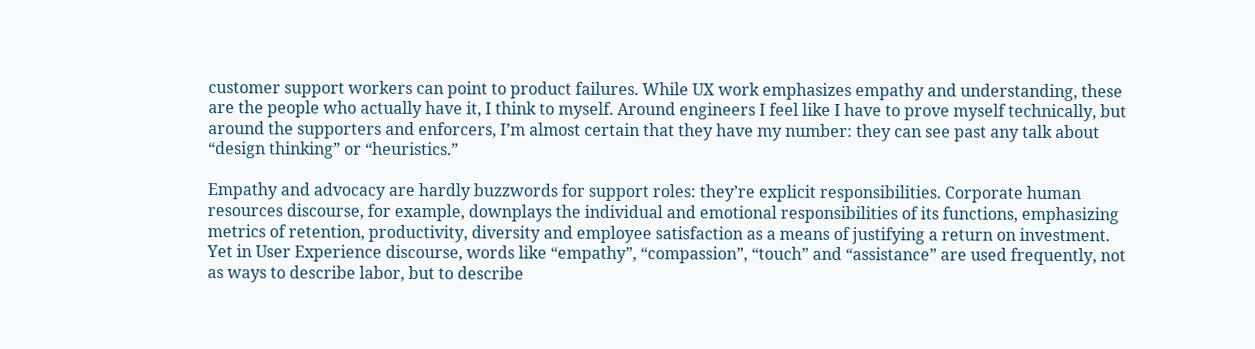customer support workers can point to product failures. While UX work emphasizes empathy and understanding, these are the people who actually have it, I think to myself. Around engineers I feel like I have to prove myself technically, but around the supporters and enforcers, I’m almost certain that they have my number: they can see past any talk about “design thinking” or “heuristics.”

Empathy and advocacy are hardly buzzwords for support roles: they’re explicit responsibilities. Corporate human resources discourse, for example, downplays the individual and emotional responsibilities of its functions, emphasizing metrics of retention, productivity, diversity and employee satisfaction as a means of justifying a return on investment. Yet in User Experience discourse, words like “empathy”, “compassion”, “touch” and “assistance” are used frequently, not as ways to describe labor, but to describe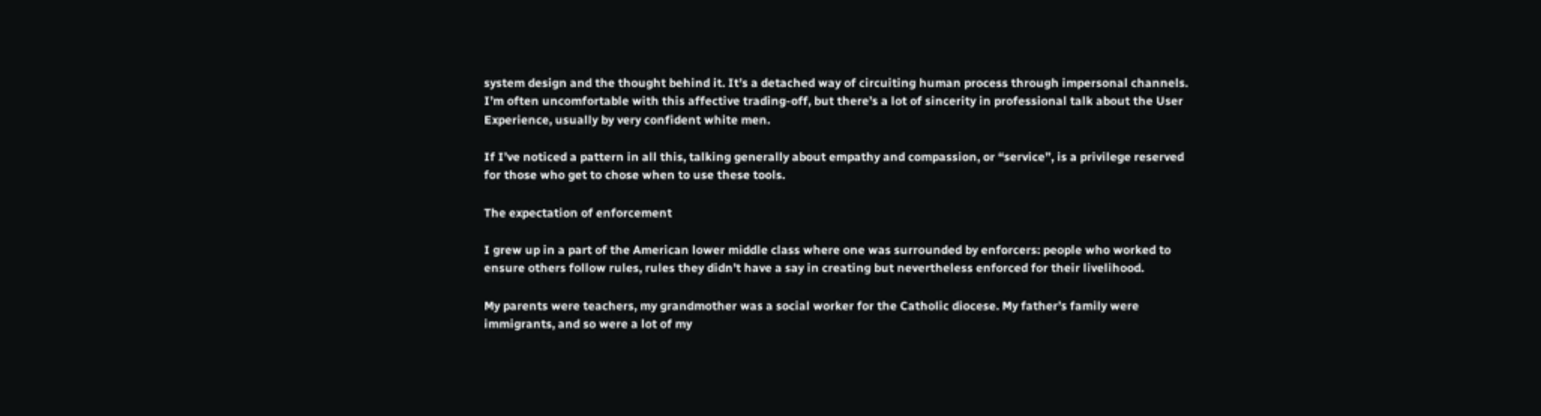system design and the thought behind it. It’s a detached way of circuiting human process through impersonal channels. I’m often uncomfortable with this affective trading-off, but there’s a lot of sincerity in professional talk about the User Experience, usually by very confident white men.

If I’ve noticed a pattern in all this, talking generally about empathy and compassion, or “service”, is a privilege reserved for those who get to chose when to use these tools.

The expectation of enforcement

I grew up in a part of the American lower middle class where one was surrounded by enforcers: people who worked to ensure others follow rules, rules they didn’t have a say in creating but nevertheless enforced for their livelihood.

My parents were teachers, my grandmother was a social worker for the Catholic diocese. My father’s family were immigrants, and so were a lot of my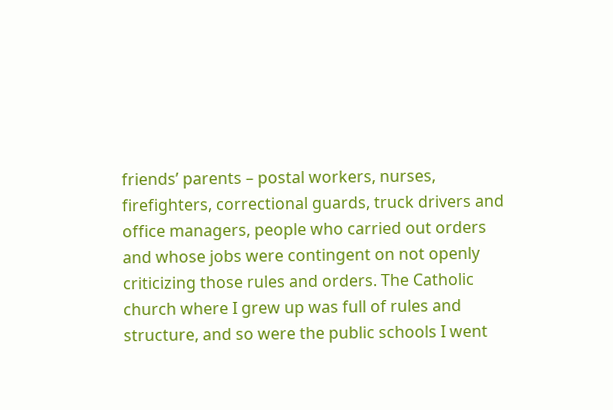friends’ parents – postal workers, nurses, firefighters, correctional guards, truck drivers and office managers, people who carried out orders and whose jobs were contingent on not openly criticizing those rules and orders. The Catholic church where I grew up was full of rules and structure, and so were the public schools I went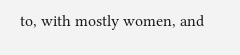to, with mostly women, and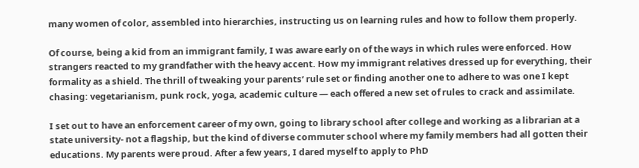many women of color, assembled into hierarchies, instructing us on learning rules and how to follow them properly.

Of course, being a kid from an immigrant family, I was aware early on of the ways in which rules were enforced. How strangers reacted to my grandfather with the heavy accent. How my immigrant relatives dressed up for everything, their formality as a shield. The thrill of tweaking your parents’ rule set or finding another one to adhere to was one I kept chasing: vegetarianism, punk rock, yoga, academic culture — each offered a new set of rules to crack and assimilate.

I set out to have an enforcement career of my own, going to library school after college and working as a librarian at a state university- not a flagship, but the kind of diverse commuter school where my family members had all gotten their educations. My parents were proud. After a few years, I dared myself to apply to PhD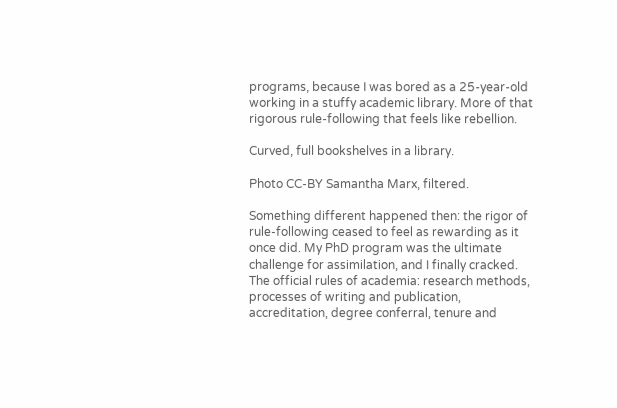programs, because I was bored as a 25-year-old working in a stuffy academic library. More of that rigorous rule-following that feels like rebellion.

Curved, full bookshelves in a library.

Photo CC-BY Samantha Marx, filtered.

Something different happened then: the rigor of rule-following ceased to feel as rewarding as it once did. My PhD program was the ultimate challenge for assimilation, and I finally cracked. The official rules of academia: research methods, processes of writing and publication, accreditation, degree conferral, tenure and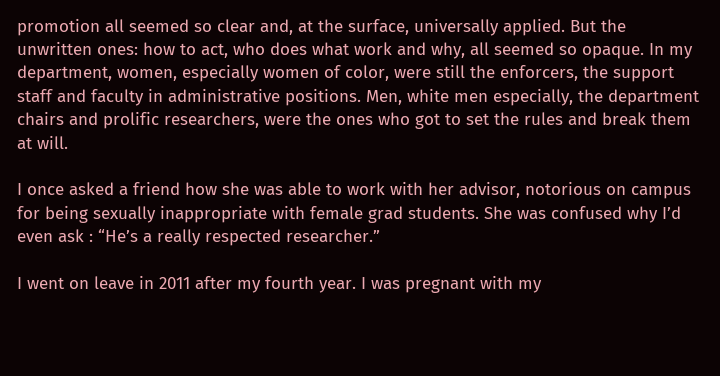promotion all seemed so clear and, at the surface, universally applied. But the unwritten ones: how to act, who does what work and why, all seemed so opaque. In my department, women, especially women of color, were still the enforcers, the support staff and faculty in administrative positions. Men, white men especially, the department chairs and prolific researchers, were the ones who got to set the rules and break them at will.

I once asked a friend how she was able to work with her advisor, notorious on campus for being sexually inappropriate with female grad students. She was confused why I’d even ask : “He’s a really respected researcher.”

I went on leave in 2011 after my fourth year. I was pregnant with my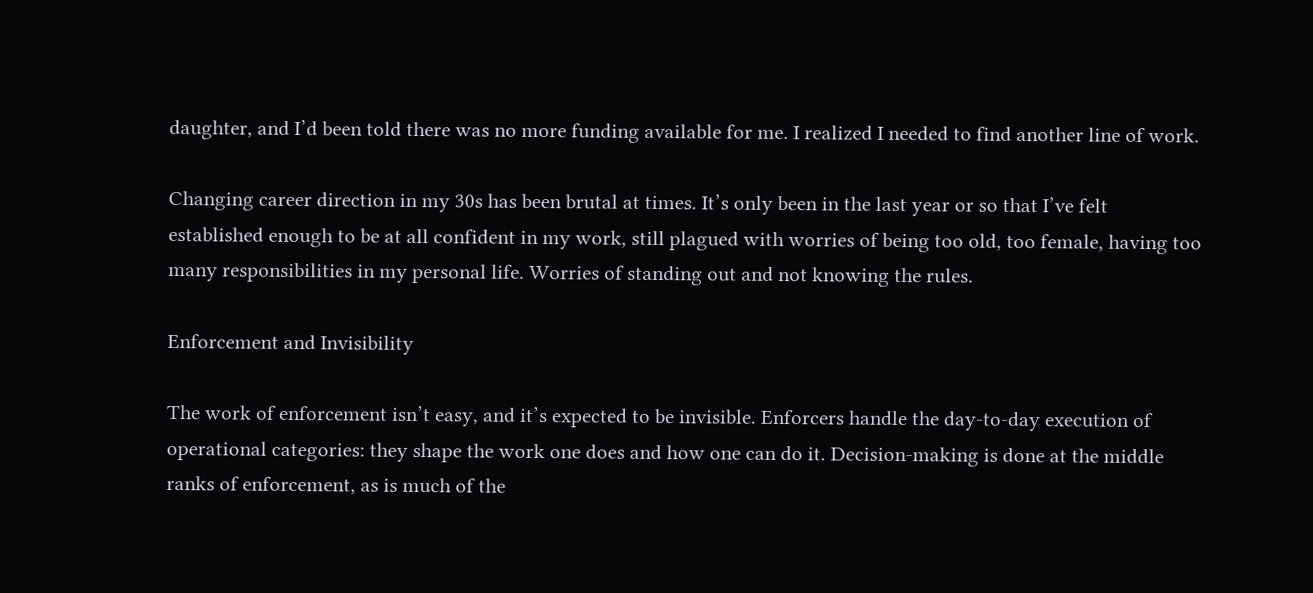daughter, and I’d been told there was no more funding available for me. I realized I needed to find another line of work.

Changing career direction in my 30s has been brutal at times. It’s only been in the last year or so that I’ve felt established enough to be at all confident in my work, still plagued with worries of being too old, too female, having too many responsibilities in my personal life. Worries of standing out and not knowing the rules.

Enforcement and Invisibility

The work of enforcement isn’t easy, and it’s expected to be invisible. Enforcers handle the day-to-day execution of operational categories: they shape the work one does and how one can do it. Decision-making is done at the middle ranks of enforcement, as is much of the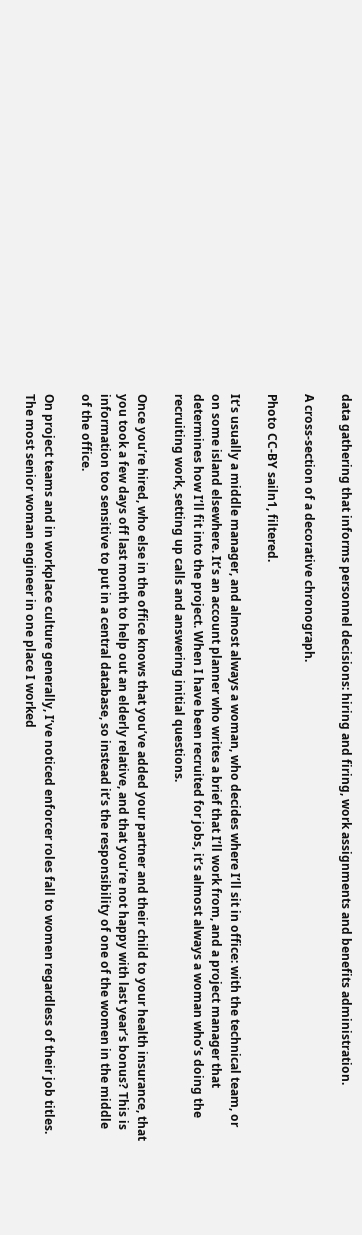data gathering that informs personnel decisions: hiring and firing, work assignments and benefits administration.

A cross-section of a decorative chronograph.

Photo CC-BY sailn1, filtered.

It’s usually a middle manager, and almost always a woman, who decides where I’ll sit in office: with the technical team, or on some island elsewhere. It’s an account planner who writes a brief that I’ll work from, and a project manager that determines how I’ll fit into the project. When I have been recruited for jobs, it’s almost always a woman who’s doing the recruiting work, setting up calls and answering initial questions.

Once you’re hired, who else in the office knows that you’ve added your partner and their child to your health insurance, that you took a few days off last month to help out an elderly relative, and that you’re not happy with last year’s bonus? This is information too sensitive to put in a central database, so instead it’s the responsibility of one of the women in the middle of the office.

On project teams and in workplace culture generally, I’ve noticed enforcer roles fall to women regardless of their job titles. The most senior woman engineer in one place I worked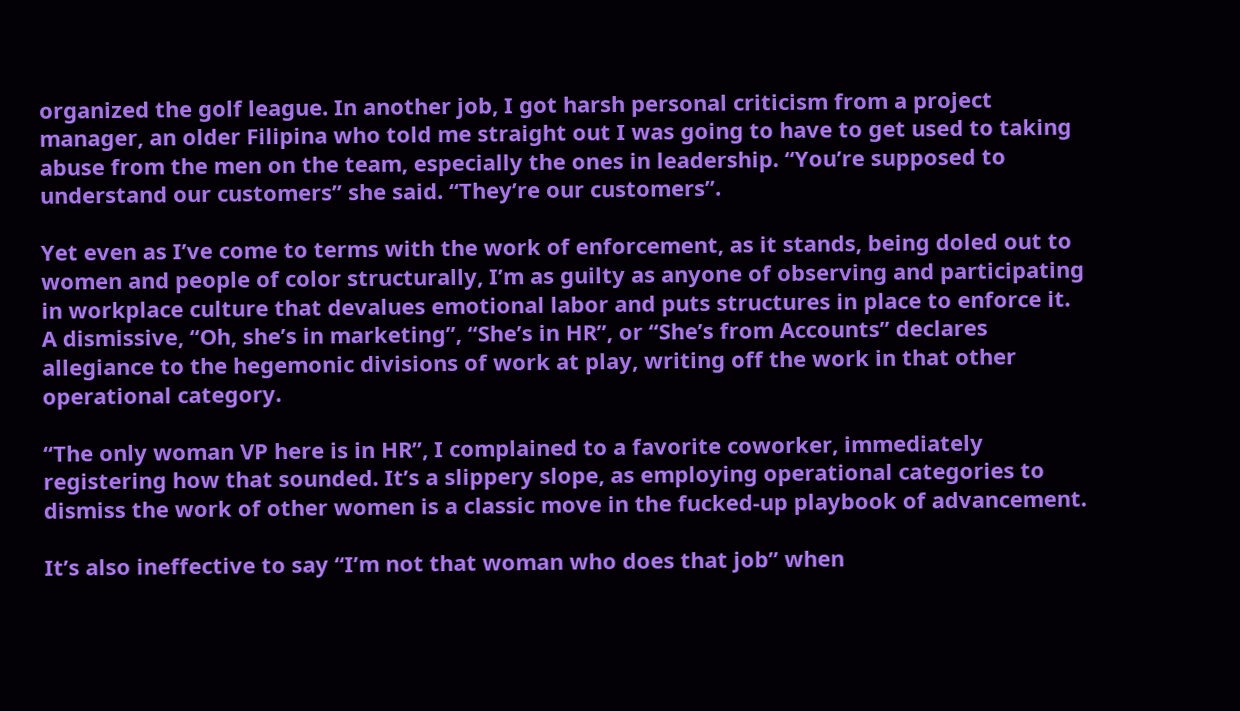organized the golf league. In another job, I got harsh personal criticism from a project manager, an older Filipina who told me straight out I was going to have to get used to taking abuse from the men on the team, especially the ones in leadership. “You’re supposed to understand our customers” she said. “They’re our customers”.

Yet even as I’ve come to terms with the work of enforcement, as it stands, being doled out to women and people of color structurally, I’m as guilty as anyone of observing and participating in workplace culture that devalues emotional labor and puts structures in place to enforce it.  A dismissive, “Oh, she’s in marketing”, “She’s in HR”, or “She’s from Accounts” declares allegiance to the hegemonic divisions of work at play, writing off the work in that other operational category.

“The only woman VP here is in HR”, I complained to a favorite coworker, immediately registering how that sounded. It’s a slippery slope, as employing operational categories to dismiss the work of other women is a classic move in the fucked-up playbook of advancement.

It’s also ineffective to say “I’m not that woman who does that job” when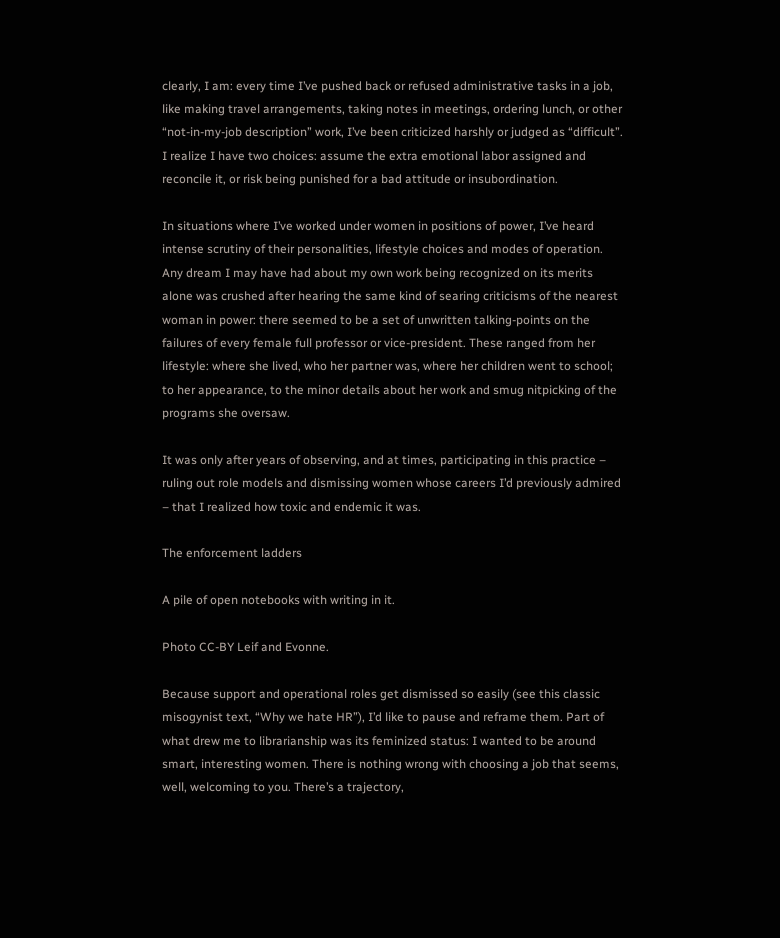clearly, I am: every time I’ve pushed back or refused administrative tasks in a job, like making travel arrangements, taking notes in meetings, ordering lunch, or other “not-in-my-job description” work, I’ve been criticized harshly or judged as “difficult”. I realize I have two choices: assume the extra emotional labor assigned and reconcile it, or risk being punished for a bad attitude or insubordination.

In situations where I’ve worked under women in positions of power, I’ve heard intense scrutiny of their personalities, lifestyle choices and modes of operation. Any dream I may have had about my own work being recognized on its merits alone was crushed after hearing the same kind of searing criticisms of the nearest woman in power: there seemed to be a set of unwritten talking-points on the failures of every female full professor or vice-president. These ranged from her lifestyle: where she lived, who her partner was, where her children went to school; to her appearance, to the minor details about her work and smug nitpicking of the programs she oversaw.

It was only after years of observing, and at times, participating in this practice – ruling out role models and dismissing women whose careers I’d previously admired – that I realized how toxic and endemic it was.

The enforcement ladders

A pile of open notebooks with writing in it.

Photo CC-BY Leif and Evonne.

Because support and operational roles get dismissed so easily (see this classic misogynist text, “Why we hate HR”), I’d like to pause and reframe them. Part of what drew me to librarianship was its feminized status: I wanted to be around smart, interesting women. There is nothing wrong with choosing a job that seems, well, welcoming to you. There’s a trajectory,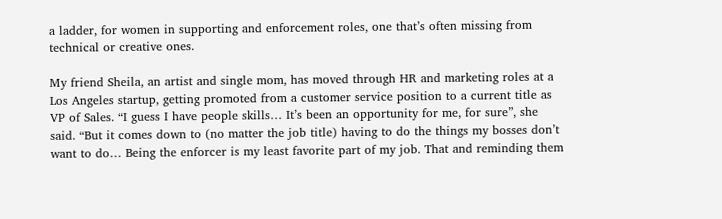a ladder, for women in supporting and enforcement roles, one that’s often missing from technical or creative ones.

My friend Sheila, an artist and single mom, has moved through HR and marketing roles at a Los Angeles startup, getting promoted from a customer service position to a current title as VP of Sales. “I guess I have people skills… It’s been an opportunity for me, for sure”, she said. “But it comes down to (no matter the job title) having to do the things my bosses don’t want to do… Being the enforcer is my least favorite part of my job. That and reminding them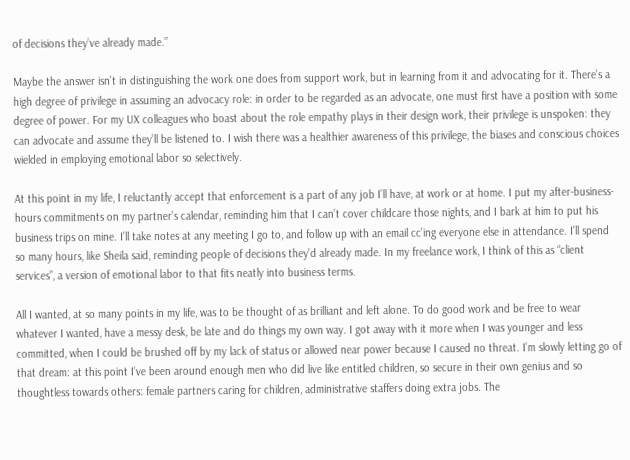of decisions they’ve already made.”

Maybe the answer isn’t in distinguishing the work one does from support work, but in learning from it and advocating for it. There’s a high degree of privilege in assuming an advocacy role: in order to be regarded as an advocate, one must first have a position with some degree of power. For my UX colleagues who boast about the role empathy plays in their design work, their privilege is unspoken: they can advocate and assume they’ll be listened to. I wish there was a healthier awareness of this privilege, the biases and conscious choices wielded in employing emotional labor so selectively.

At this point in my life, I reluctantly accept that enforcement is a part of any job I’ll have, at work or at home. I put my after-business-hours commitments on my partner’s calendar, reminding him that I can’t cover childcare those nights, and I bark at him to put his business trips on mine. I’ll take notes at any meeting I go to, and follow up with an email cc’ing everyone else in attendance. I’ll spend so many hours, like Sheila said, reminding people of decisions they’d already made. In my freelance work, I think of this as “client services”, a version of emotional labor to that fits neatly into business terms.

All I wanted, at so many points in my life, was to be thought of as brilliant and left alone. To do good work and be free to wear whatever I wanted, have a messy desk, be late and do things my own way. I got away with it more when I was younger and less committed, when I could be brushed off by my lack of status or allowed near power because I caused no threat. I’m slowly letting go of that dream: at this point I’ve been around enough men who did live like entitled children, so secure in their own genius and so thoughtless towards others: female partners caring for children, administrative staffers doing extra jobs. The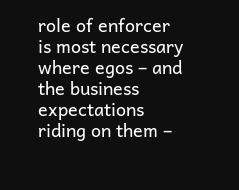role of enforcer is most necessary where egos – and the business expectations riding on them –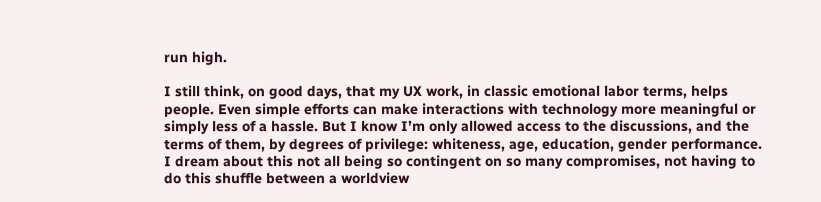run high.

I still think, on good days, that my UX work, in classic emotional labor terms, helps people. Even simple efforts can make interactions with technology more meaningful or simply less of a hassle. But I know I’m only allowed access to the discussions, and the terms of them, by degrees of privilege: whiteness, age, education, gender performance. I dream about this not all being so contingent on so many compromises, not having to do this shuffle between a worldview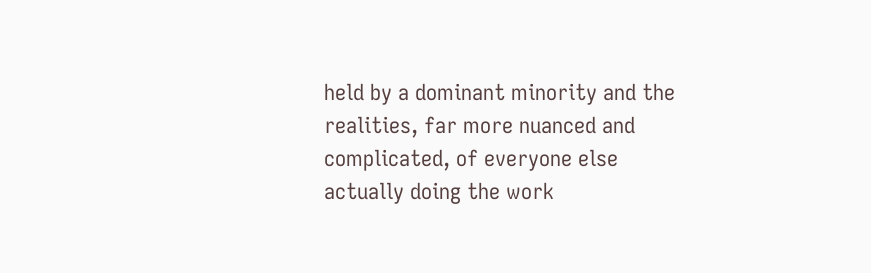held by a dominant minority and the realities, far more nuanced and complicated, of everyone else actually doing the work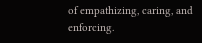of empathizing, caring, and enforcing.